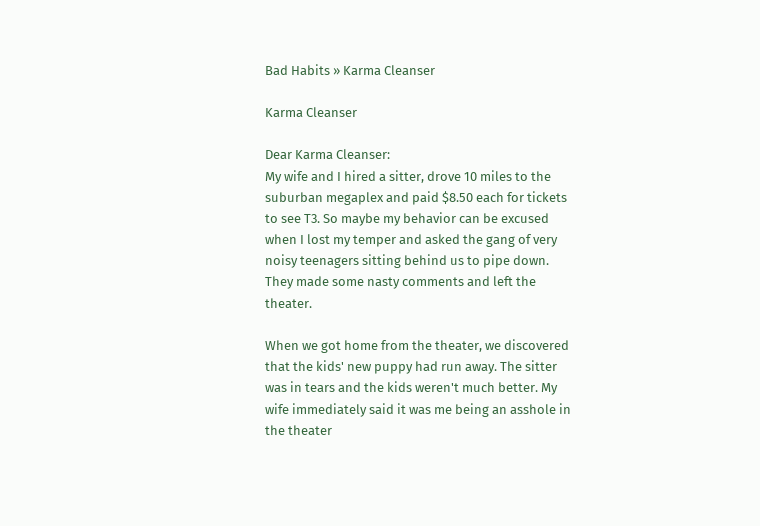Bad Habits » Karma Cleanser

Karma Cleanser

Dear Karma Cleanser:
My wife and I hired a sitter, drove 10 miles to the suburban megaplex and paid $8.50 each for tickets to see T3. So maybe my behavior can be excused when I lost my temper and asked the gang of very noisy teenagers sitting behind us to pipe down. They made some nasty comments and left the theater.

When we got home from the theater, we discovered that the kids' new puppy had run away. The sitter was in tears and the kids weren't much better. My wife immediately said it was me being an asshole in the theater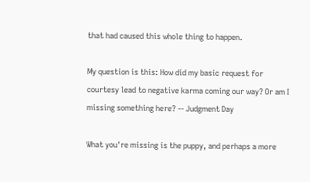that had caused this whole thing to happen.

My question is this: How did my basic request for courtesy lead to negative karma coming our way? Or am I missing something here? -- Judgment Day

What you're missing is the puppy, and perhaps a more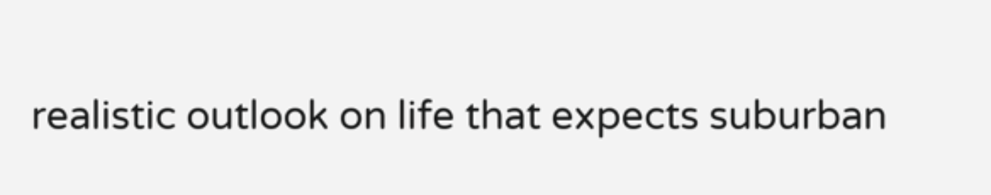realistic outlook on life that expects suburban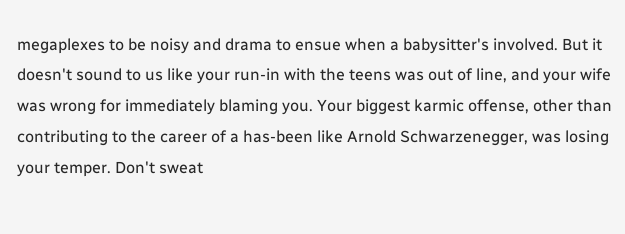megaplexes to be noisy and drama to ensue when a babysitter's involved. But it doesn't sound to us like your run-in with the teens was out of line, and your wife was wrong for immediately blaming you. Your biggest karmic offense, other than contributing to the career of a has-been like Arnold Schwarzenegger, was losing your temper. Don't sweat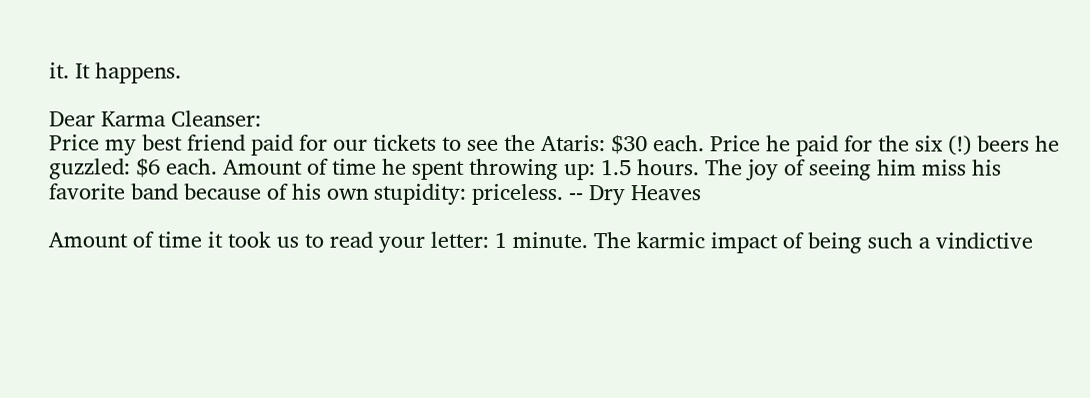it. It happens.

Dear Karma Cleanser:
Price my best friend paid for our tickets to see the Ataris: $30 each. Price he paid for the six (!) beers he guzzled: $6 each. Amount of time he spent throwing up: 1.5 hours. The joy of seeing him miss his favorite band because of his own stupidity: priceless. -- Dry Heaves

Amount of time it took us to read your letter: 1 minute. The karmic impact of being such a vindictive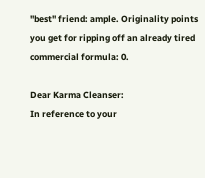"best" friend: ample. Originality points you get for ripping off an already tired commercial formula: 0.

Dear Karma Cleanser:
In reference to your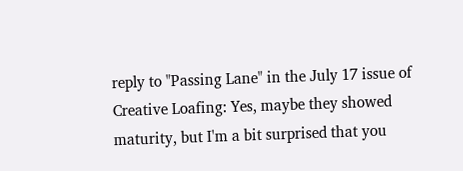reply to "Passing Lane" in the July 17 issue of Creative Loafing: Yes, maybe they showed maturity, but I'm a bit surprised that you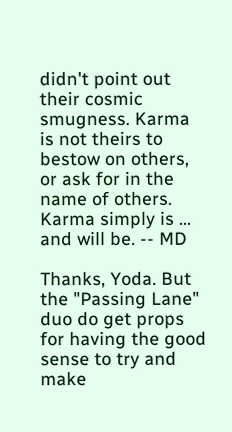didn't point out their cosmic smugness. Karma is not theirs to bestow on others, or ask for in the name of others. Karma simply is ... and will be. -- MD

Thanks, Yoda. But the "Passing Lane" duo do get props for having the good sense to try and make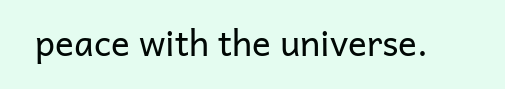peace with the universe.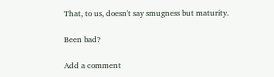That, to us, doesn't say smugness but maturity.

Been bad?

Add a comment